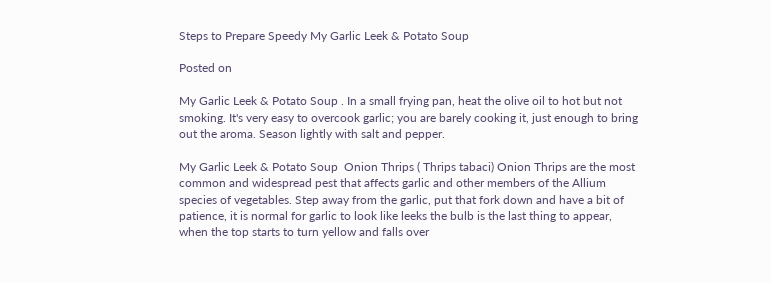Steps to Prepare Speedy My Garlic Leek & Potato Soup

Posted on

My Garlic Leek & Potato Soup . In a small frying pan, heat the olive oil to hot but not smoking. It's very easy to overcook garlic; you are barely cooking it, just enough to bring out the aroma. Season lightly with salt and pepper.

My Garlic Leek & Potato Soup  Onion Thrips ( Thrips tabaci) Onion Thrips are the most common and widespread pest that affects garlic and other members of the Allium species of vegetables. Step away from the garlic, put that fork down and have a bit of patience, it is normal for garlic to look like leeks the bulb is the last thing to appear, when the top starts to turn yellow and falls over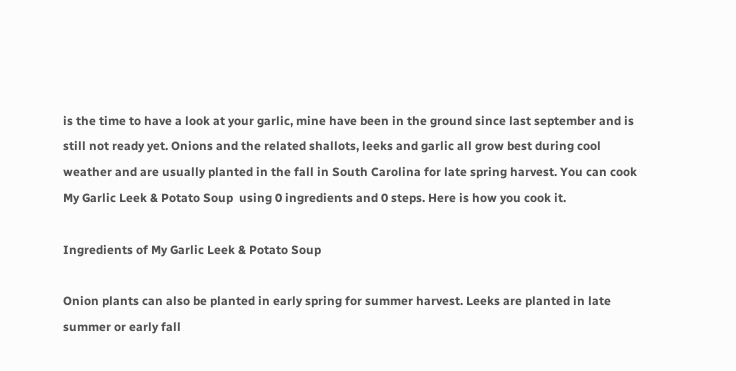is the time to have a look at your garlic, mine have been in the ground since last september and is still not ready yet. Onions and the related shallots, leeks and garlic all grow best during cool weather and are usually planted in the fall in South Carolina for late spring harvest. You can cook My Garlic Leek & Potato Soup  using 0 ingredients and 0 steps. Here is how you cook it.

Ingredients of My Garlic Leek & Potato Soup

Onion plants can also be planted in early spring for summer harvest. Leeks are planted in late summer or early fall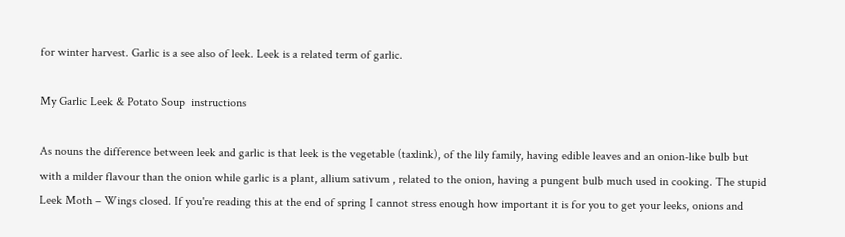for winter harvest. Garlic is a see also of leek. Leek is a related term of garlic.

My Garlic Leek & Potato Soup  instructions

As nouns the difference between leek and garlic is that leek is the vegetable (taxlink), of the lily family, having edible leaves and an onion-like bulb but with a milder flavour than the onion while garlic is a plant, allium sativum , related to the onion, having a pungent bulb much used in cooking. The stupid Leek Moth – Wings closed. If you're reading this at the end of spring I cannot stress enough how important it is for you to get your leeks, onions and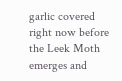garlic covered right now before the Leek Moth emerges and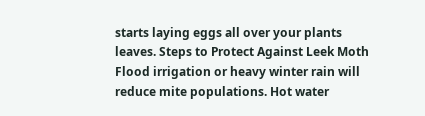starts laying eggs all over your plants leaves. Steps to Protect Against Leek Moth Flood irrigation or heavy winter rain will reduce mite populations. Hot water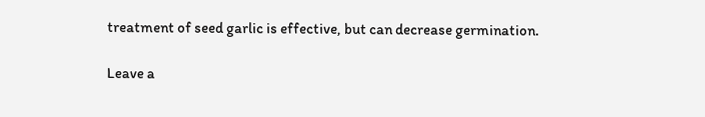treatment of seed garlic is effective, but can decrease germination.

Leave a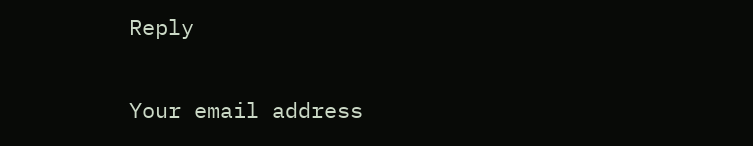Reply

Your email address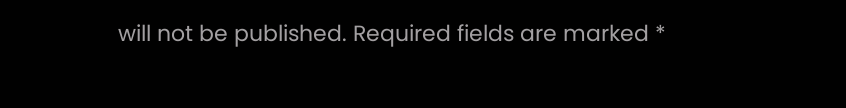will not be published. Required fields are marked *